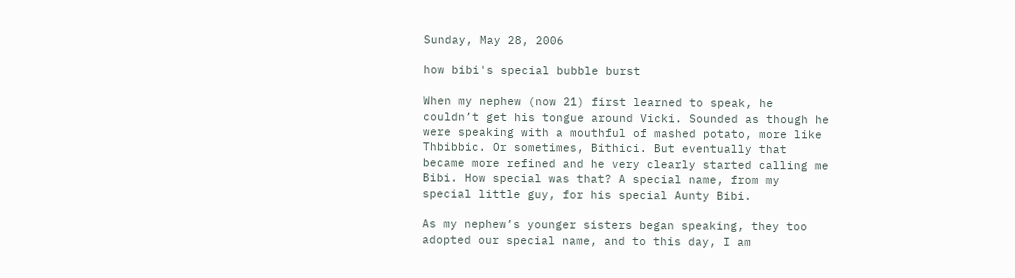Sunday, May 28, 2006

how bibi's special bubble burst

When my nephew (now 21) first learned to speak, he couldn’t get his tongue around Vicki. Sounded as though he were speaking with a mouthful of mashed potato, more like Thbibbic. Or sometimes, Bithici. But eventually that became more refined and he very clearly started calling me Bibi. How special was that? A special name, from my special little guy, for his special Aunty Bibi.

As my nephew’s younger sisters began speaking, they too adopted our special name, and to this day, I am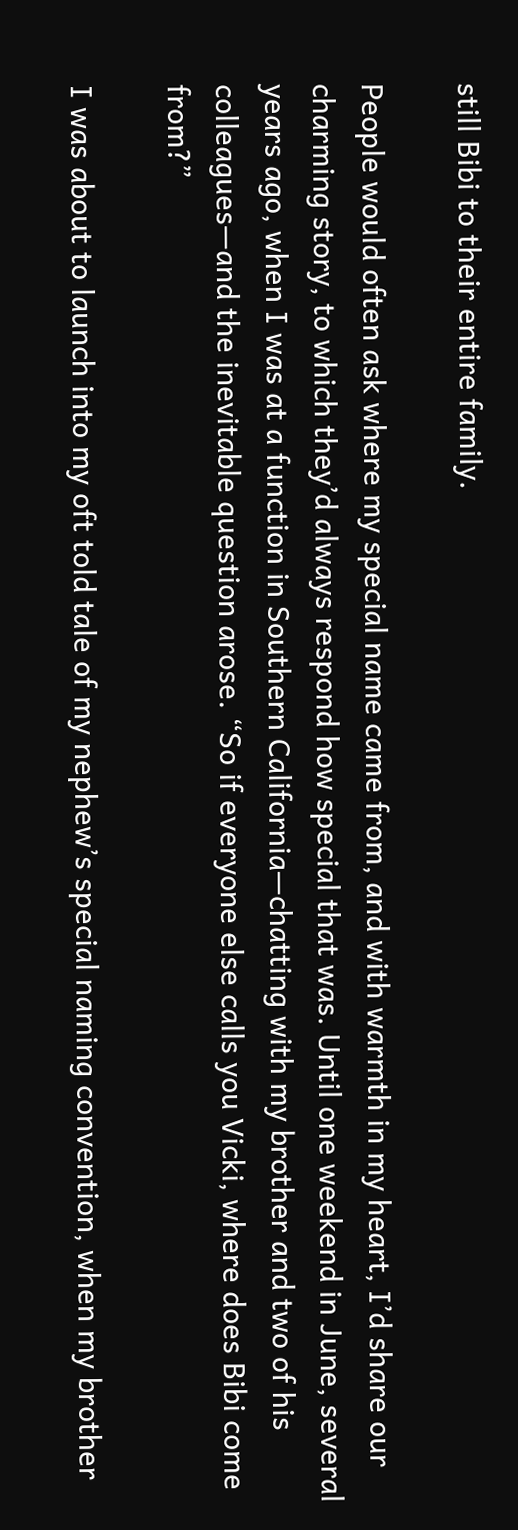still Bibi to their entire family.

People would often ask where my special name came from, and with warmth in my heart, I’d share our charming story, to which they’d always respond how special that was. Until one weekend in June, several years ago, when I was at a function in Southern California—chatting with my brother and two of his colleagues—and the inevitable question arose. “So if everyone else calls you Vicki, where does Bibi come from?”

I was about to launch into my oft told tale of my nephew’s special naming convention, when my brother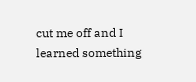cut me off and I learned something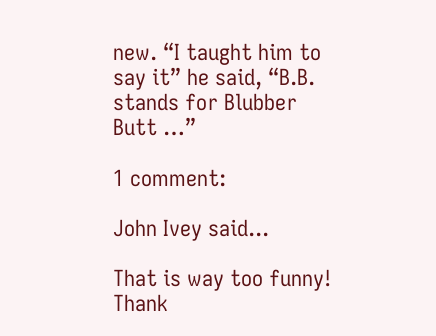new. “I taught him to say it” he said, “B.B. stands for Blubber Butt …”

1 comment:

John Ivey said...

That is way too funny! Thank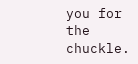you for the chuckle.